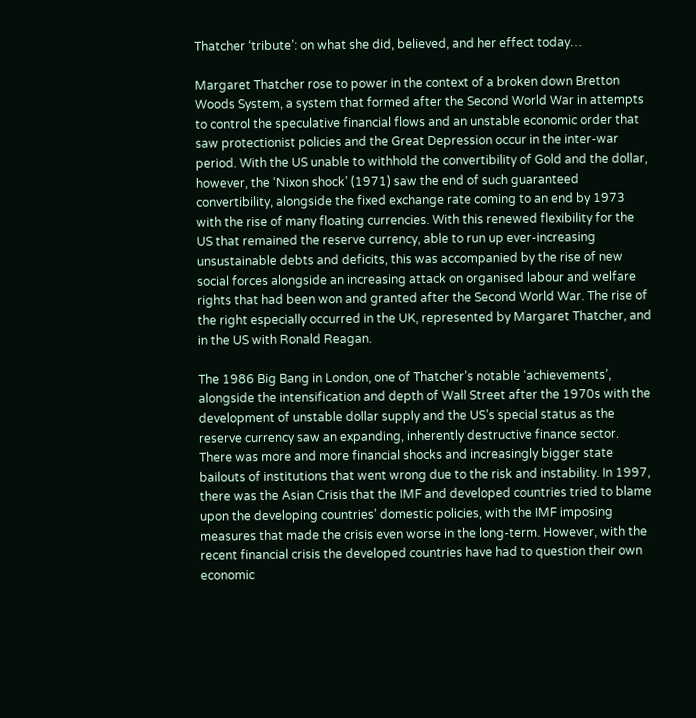Thatcher ‘tribute’: on what she did, believed, and her effect today…

Margaret Thatcher rose to power in the context of a broken down Bretton Woods System, a system that formed after the Second World War in attempts to control the speculative financial flows and an unstable economic order that saw protectionist policies and the Great Depression occur in the inter-war period. With the US unable to withhold the convertibility of Gold and the dollar, however, the ‘Nixon shock’ (1971) saw the end of such guaranteed convertibility, alongside the fixed exchange rate coming to an end by 1973 with the rise of many floating currencies. With this renewed flexibility for the US that remained the reserve currency, able to run up ever-increasing unsustainable debts and deficits, this was accompanied by the rise of new social forces alongside an increasing attack on organised labour and welfare rights that had been won and granted after the Second World War. The rise of the right especially occurred in the UK, represented by Margaret Thatcher, and in the US with Ronald Reagan.

The 1986 Big Bang in London, one of Thatcher’s notable ‘achievements’, alongside the intensification and depth of Wall Street after the 1970s with the development of unstable dollar supply and the US’s special status as the reserve currency saw an expanding, inherently destructive finance sector. There was more and more financial shocks and increasingly bigger state bailouts of institutions that went wrong due to the risk and instability. In 1997, there was the Asian Crisis that the IMF and developed countries tried to blame upon the developing countries’ domestic policies, with the IMF imposing measures that made the crisis even worse in the long-term. However, with the recent financial crisis the developed countries have had to question their own economic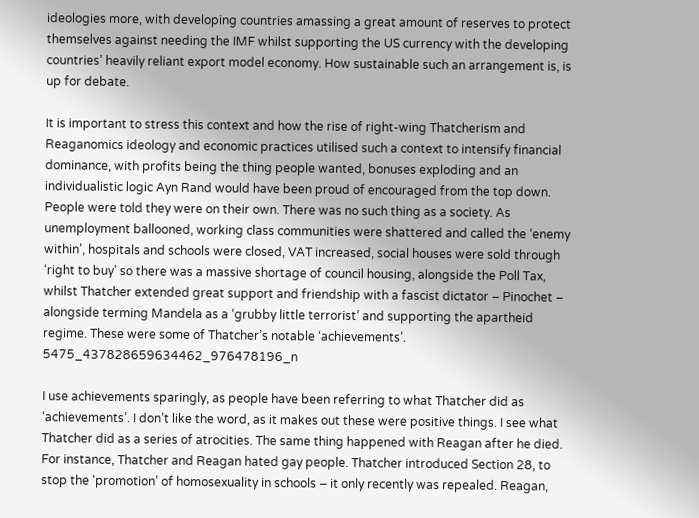ideologies more, with developing countries amassing a great amount of reserves to protect themselves against needing the IMF whilst supporting the US currency with the developing countries’ heavily reliant export model economy. How sustainable such an arrangement is, is up for debate.

It is important to stress this context and how the rise of right-wing Thatcherism and Reaganomics ideology and economic practices utilised such a context to intensify financial dominance, with profits being the thing people wanted, bonuses exploding and an individualistic logic Ayn Rand would have been proud of encouraged from the top down. People were told they were on their own. There was no such thing as a society. As unemployment ballooned, working class communities were shattered and called the ‘enemy within’, hospitals and schools were closed, VAT increased, social houses were sold through ‘right to buy’ so there was a massive shortage of council housing, alongside the Poll Tax, whilst Thatcher extended great support and friendship with a fascist dictator – Pinochet –  alongside terming Mandela as a ‘grubby little terrorist’ and supporting the apartheid regime. These were some of Thatcher’s notable ‘achievements’. 5475_437828659634462_976478196_n

I use achievements sparingly, as people have been referring to what Thatcher did as ‘achievements’. I don’t like the word, as it makes out these were positive things. I see what Thatcher did as a series of atrocities. The same thing happened with Reagan after he died. For instance, Thatcher and Reagan hated gay people. Thatcher introduced Section 28, to stop the ‘promotion’ of homosexuality in schools – it only recently was repealed. Reagan,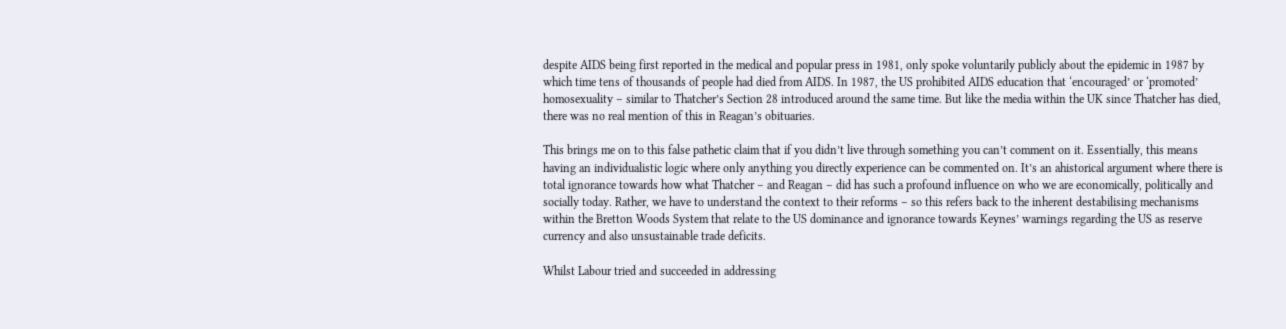despite AIDS being first reported in the medical and popular press in 1981, only spoke voluntarily publicly about the epidemic in 1987 by which time tens of thousands of people had died from AIDS. In 1987, the US prohibited AIDS education that ‘encouraged’ or ‘promoted’ homosexuality – similar to Thatcher’s Section 28 introduced around the same time. But like the media within the UK since Thatcher has died, there was no real mention of this in Reagan’s obituaries.

This brings me on to this false pathetic claim that if you didn’t live through something you can’t comment on it. Essentially, this means having an individualistic logic where only anything you directly experience can be commented on. It’s an ahistorical argument where there is total ignorance towards how what Thatcher – and Reagan – did has such a profound influence on who we are economically, politically and socially today. Rather, we have to understand the context to their reforms – so this refers back to the inherent destabilising mechanisms within the Bretton Woods System that relate to the US dominance and ignorance towards Keynes’ warnings regarding the US as reserve currency and also unsustainable trade deficits.

Whilst Labour tried and succeeded in addressing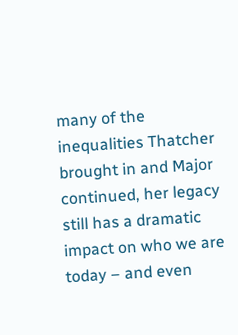many of the inequalities Thatcher brought in and Major continued, her legacy still has a dramatic impact on who we are today – and even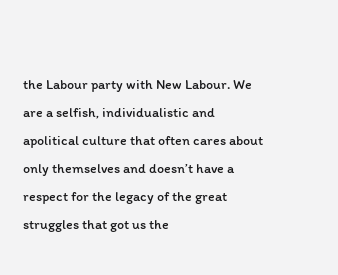the Labour party with New Labour. We are a selfish, individualistic and apolitical culture that often cares about only themselves and doesn’t have a respect for the legacy of the great struggles that got us the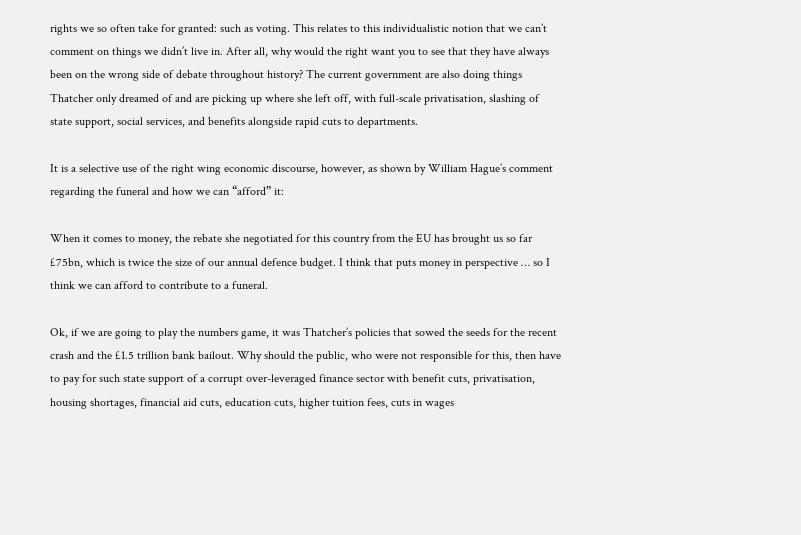rights we so often take for granted: such as voting. This relates to this individualistic notion that we can’t comment on things we didn’t live in. After all, why would the right want you to see that they have always been on the wrong side of debate throughout history? The current government are also doing things Thatcher only dreamed of and are picking up where she left off, with full-scale privatisation, slashing of state support, social services, and benefits alongside rapid cuts to departments.

It is a selective use of the right wing economic discourse, however, as shown by William Hague’s comment regarding the funeral and how we can “afford” it:

When it comes to money, the rebate she negotiated for this country from the EU has brought us so far £75bn, which is twice the size of our annual defence budget. I think that puts money in perspective … so I think we can afford to contribute to a funeral.

Ok, if we are going to play the numbers game, it was Thatcher’s policies that sowed the seeds for the recent crash and the £1.5 trillion bank bailout. Why should the public, who were not responsible for this, then have to pay for such state support of a corrupt over-leveraged finance sector with benefit cuts, privatisation, housing shortages, financial aid cuts, education cuts, higher tuition fees, cuts in wages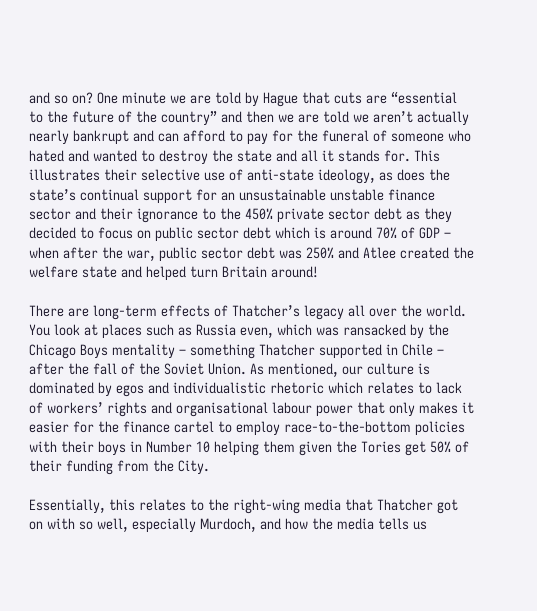and so on? One minute we are told by Hague that cuts are “essential to the future of the country” and then we are told we aren’t actually nearly bankrupt and can afford to pay for the funeral of someone who hated and wanted to destroy the state and all it stands for. This illustrates their selective use of anti-state ideology, as does the state’s continual support for an unsustainable unstable finance sector and their ignorance to the 450% private sector debt as they decided to focus on public sector debt which is around 70% of GDP – when after the war, public sector debt was 250% and Atlee created the welfare state and helped turn Britain around!

There are long-term effects of Thatcher’s legacy all over the world. You look at places such as Russia even, which was ransacked by the Chicago Boys mentality – something Thatcher supported in Chile – after the fall of the Soviet Union. As mentioned, our culture is dominated by egos and individualistic rhetoric which relates to lack of workers’ rights and organisational labour power that only makes it easier for the finance cartel to employ race-to-the-bottom policies with their boys in Number 10 helping them given the Tories get 50% of their funding from the City.

Essentially, this relates to the right-wing media that Thatcher got on with so well, especially Murdoch, and how the media tells us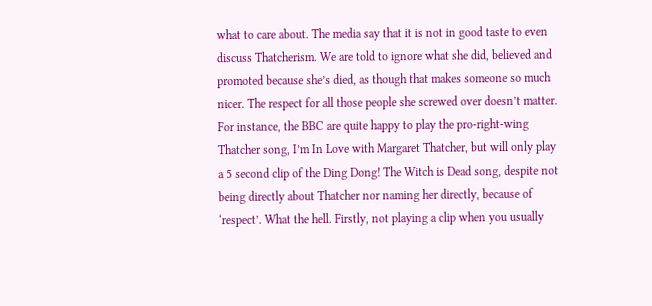what to care about. The media say that it is not in good taste to even discuss Thatcherism. We are told to ignore what she did, believed and promoted because she’s died, as though that makes someone so much nicer. The respect for all those people she screwed over doesn’t matter. For instance, the BBC are quite happy to play the pro-right-wing Thatcher song, I’m In Love with Margaret Thatcher, but will only play a 5 second clip of the Ding Dong! The Witch is Dead song, despite not being directly about Thatcher nor naming her directly, because of ‘respect’. What the hell. Firstly, not playing a clip when you usually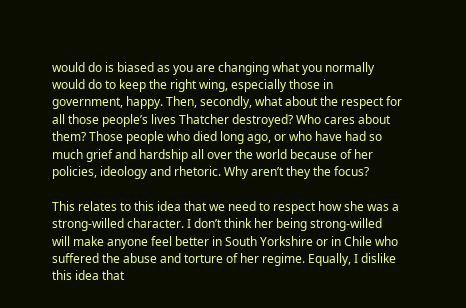would do is biased as you are changing what you normally would do to keep the right wing, especially those in government, happy. Then, secondly, what about the respect for all those people’s lives Thatcher destroyed? Who cares about them? Those people who died long ago, or who have had so much grief and hardship all over the world because of her policies, ideology and rhetoric. Why aren’t they the focus?

This relates to this idea that we need to respect how she was a strong-willed character. I don’t think her being strong-willed will make anyone feel better in South Yorkshire or in Chile who suffered the abuse and torture of her regime. Equally, I dislike this idea that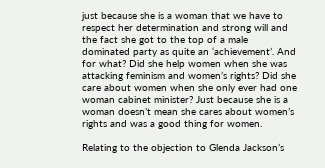just because she is a woman that we have to respect her determination and strong will and the fact she got to the top of a male dominated party as quite an ‘achievement’. And for what? Did she help women when she was attacking feminism and women’s rights? Did she care about women when she only ever had one woman cabinet minister? Just because she is a woman doesn’t mean she cares about women’s rights and was a good thing for women.

Relating to the objection to Glenda Jackson’s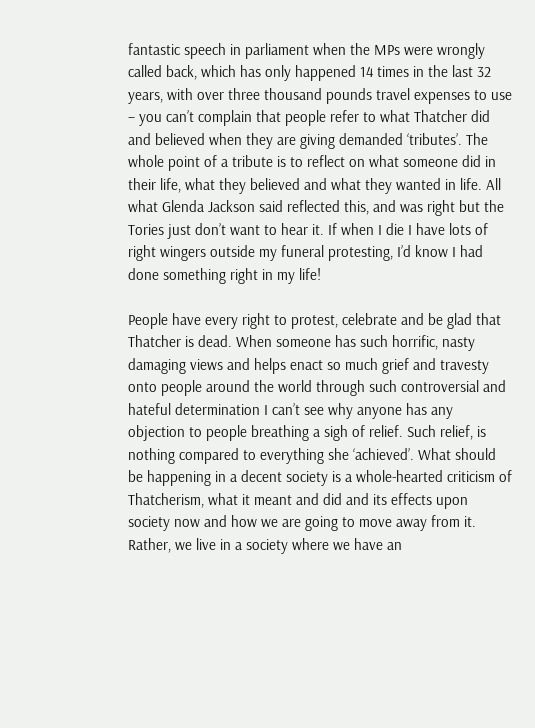fantastic speech in parliament when the MPs were wrongly called back, which has only happened 14 times in the last 32 years, with over three thousand pounds travel expenses to use – you can’t complain that people refer to what Thatcher did and believed when they are giving demanded ‘tributes’. The whole point of a tribute is to reflect on what someone did in their life, what they believed and what they wanted in life. All what Glenda Jackson said reflected this, and was right but the Tories just don’t want to hear it. If when I die I have lots of right wingers outside my funeral protesting, I’d know I had done something right in my life!

People have every right to protest, celebrate and be glad that Thatcher is dead. When someone has such horrific, nasty damaging views and helps enact so much grief and travesty onto people around the world through such controversial and hateful determination I can’t see why anyone has any objection to people breathing a sigh of relief. Such relief, is nothing compared to everything she ‘achieved’. What should be happening in a decent society is a whole-hearted criticism of Thatcherism, what it meant and did and its effects upon society now and how we are going to move away from it. Rather, we live in a society where we have an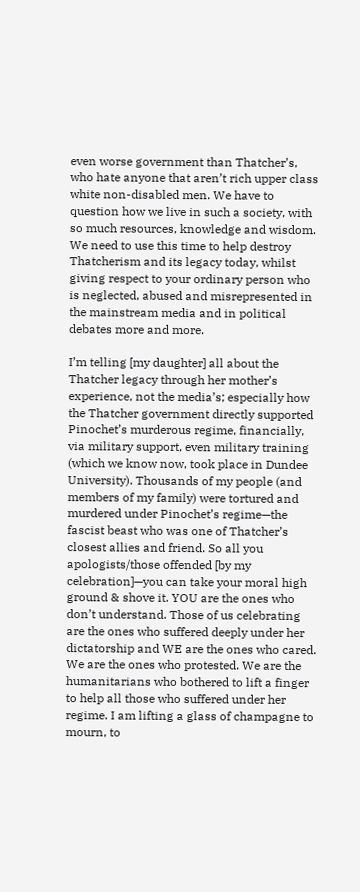even worse government than Thatcher’s, who hate anyone that aren’t rich upper class white non-disabled men. We have to question how we live in such a society, with so much resources, knowledge and wisdom. We need to use this time to help destroy Thatcherism and its legacy today, whilst giving respect to your ordinary person who is neglected, abused and misrepresented in the mainstream media and in political debates more and more.

I’m telling [my daughter] all about the Thatcher legacy through her mother’s experience, not the media’s; especially how the Thatcher government directly supported Pinochet’s murderous regime, financially, via military support, even military training (which we know now, took place in Dundee University). Thousands of my people (and members of my family) were tortured and murdered under Pinochet’s regime—the fascist beast who was one of Thatcher’s closest allies and friend. So all you apologists/those offended [by my celebration]—you can take your moral high ground & shove it. YOU are the ones who don’t understand. Those of us celebrating are the ones who suffered deeply under her dictatorship and WE are the ones who cared. We are the ones who protested. We are the humanitarians who bothered to lift a finger to help all those who suffered under her regime. I am lifting a glass of champagne to mourn, to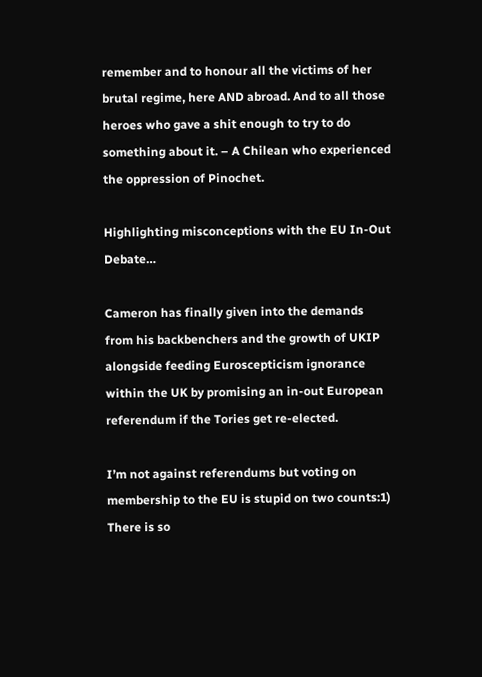remember and to honour all the victims of her brutal regime, here AND abroad. And to all those heroes who gave a shit enough to try to do something about it. – A Chilean who experienced the oppression of Pinochet.

Highlighting misconceptions with the EU In-Out Debate…

Cameron has finally given into the demands from his backbenchers and the growth of UKIP alongside feeding Euroscepticism ignorance within the UK by promising an in-out European referendum if the Tories get re-elected.

I’m not against referendums but voting on membership to the EU is stupid on two counts:1) There is so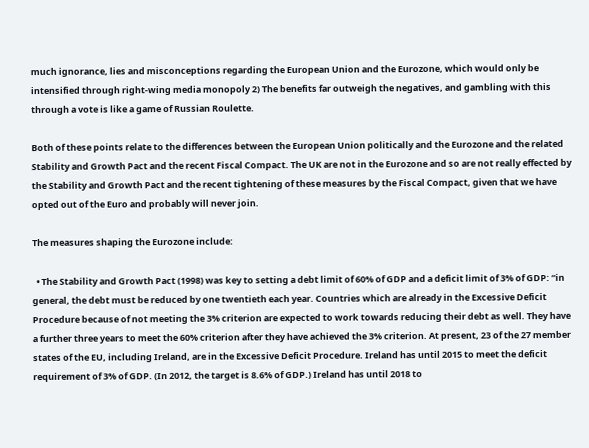much ignorance, lies and misconceptions regarding the European Union and the Eurozone, which would only be intensified through right-wing media monopoly 2) The benefits far outweigh the negatives, and gambling with this through a vote is like a game of Russian Roulette.

Both of these points relate to the differences between the European Union politically and the Eurozone and the related Stability and Growth Pact and the recent Fiscal Compact. The UK are not in the Eurozone and so are not really effected by the Stability and Growth Pact and the recent tightening of these measures by the Fiscal Compact, given that we have opted out of the Euro and probably will never join.

The measures shaping the Eurozone include:

  • The Stability and Growth Pact (1998) was key to setting a debt limit of 60% of GDP and a deficit limit of 3% of GDP: “in general, the debt must be reduced by one twentieth each year. Countries which are already in the Excessive Deficit Procedure because of not meeting the 3% criterion are expected to work towards reducing their debt as well. They have a further three years to meet the 60% criterion after they have achieved the 3% criterion. At present, 23 of the 27 member states of the EU, including Ireland, are in the Excessive Deficit Procedure. Ireland has until 2015 to meet the deficit requirement of 3% of GDP. (In 2012, the target is 8.6% of GDP.) Ireland has until 2018 to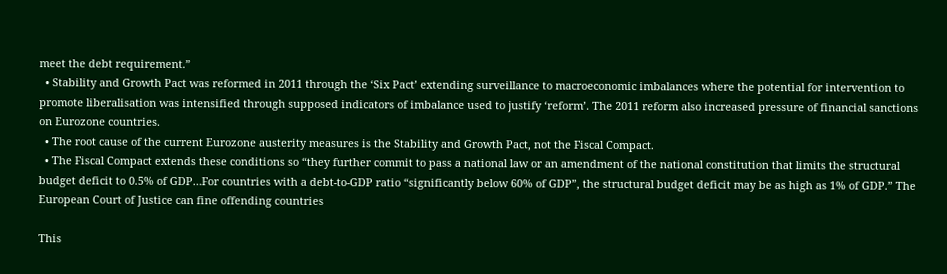meet the debt requirement.”
  • Stability and Growth Pact was reformed in 2011 through the ‘Six Pact’ extending surveillance to macroeconomic imbalances where the potential for intervention to promote liberalisation was intensified through supposed indicators of imbalance used to justify ‘reform’. The 2011 reform also increased pressure of financial sanctions on Eurozone countries.
  • The root cause of the current Eurozone austerity measures is the Stability and Growth Pact, not the Fiscal Compact.
  • The Fiscal Compact extends these conditions so “they further commit to pass a national law or an amendment of the national constitution that limits the structural budget deficit to 0.5% of GDP…For countries with a debt-to-GDP ratio “significantly below 60% of GDP”, the structural budget deficit may be as high as 1% of GDP.” The European Court of Justice can fine offending countries

This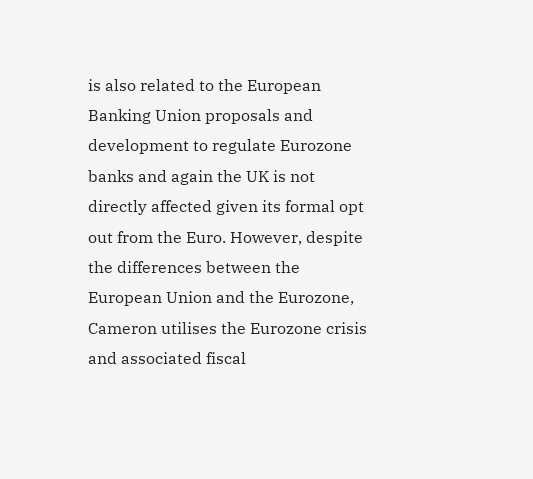is also related to the European Banking Union proposals and development to regulate Eurozone banks and again the UK is not directly affected given its formal opt out from the Euro. However, despite the differences between the European Union and the Eurozone, Cameron utilises the Eurozone crisis and associated fiscal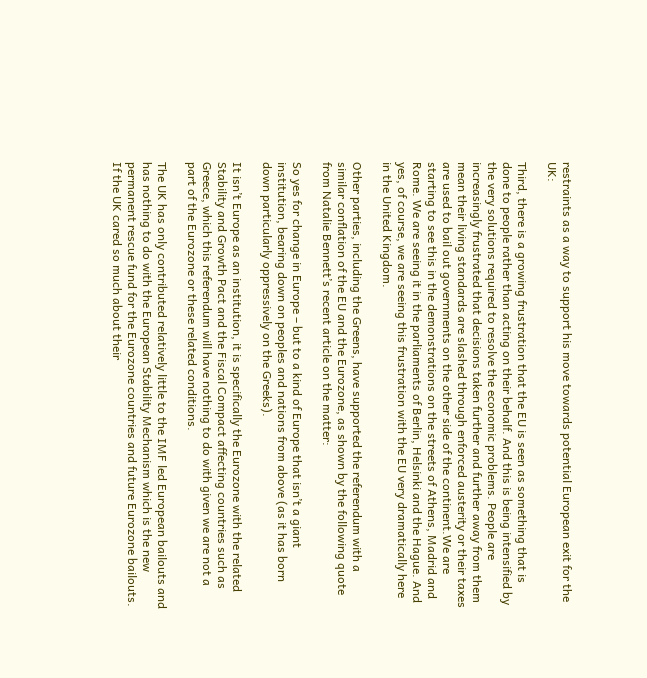restraints as a way to support his move towards potential European exit for the UK:

Third, there is a growing frustration that the EU is seen as something that is done to people rather than acting on their behalf. And this is being intensified by the very solutions required to resolve the economic problems. People are increasingly frustrated that decisions taken further and further away from them mean their living standards are slashed through enforced austerity or their taxes are used to bail out governments on the other side of the continent.We are starting to see this in the demonstrations on the streets of Athens, Madrid and Rome. We are seeing it in the parliaments of Berlin, Helsinki and the Hague. And yes, of course, we are seeing this frustration with the EU very dramatically here in the United Kingdom.

Other parties, including the Greens, have supported the referendum with a similar conflation of the EU and the Eurozone, as shown by the following quote from Natalie Bennett’s recent article on the matter:

So yes for change in Europe – but to a kind of Europe that isn’t a giant institution, bearing down on peoples and nations from above (as it has born down particularly oppressively on the Greeks).

It isn’t Europe as an institution, it is specifically the Eurozone with the related Stability and Growth Pact and the Fiscal Compact affecting countries such as Greece, which this referendum will have nothing to do with given we are not a part of the Eurozone or these related conditions.

The UK has only contributed relatively little to the IMF led European bailouts and has nothing to do with the European Stability Mechanism which is the new permanent rescue fund for the Eurozone countries and future Eurozone bailouts. If the UK cared so much about their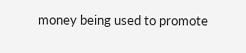money being used to promote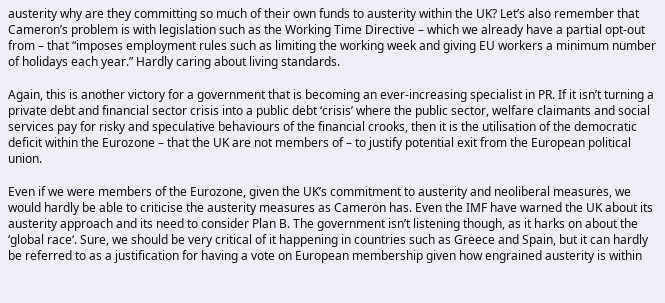austerity why are they committing so much of their own funds to austerity within the UK? Let’s also remember that Cameron’s problem is with legislation such as the Working Time Directive – which we already have a partial opt-out from – that “imposes employment rules such as limiting the working week and giving EU workers a minimum number of holidays each year.” Hardly caring about living standards.

Again, this is another victory for a government that is becoming an ever-increasing specialist in PR. If it isn’t turning a private debt and financial sector crisis into a public debt ‘crisis’ where the public sector, welfare claimants and social services pay for risky and speculative behaviours of the financial crooks, then it is the utilisation of the democratic deficit within the Eurozone – that the UK are not members of – to justify potential exit from the European political union.

Even if we were members of the Eurozone, given the UK’s commitment to austerity and neoliberal measures, we would hardly be able to criticise the austerity measures as Cameron has. Even the IMF have warned the UK about its austerity approach and its need to consider Plan B. The government isn’t listening though, as it harks on about the ‘global race‘. Sure, we should be very critical of it happening in countries such as Greece and Spain, but it can hardly be referred to as a justification for having a vote on European membership given how engrained austerity is within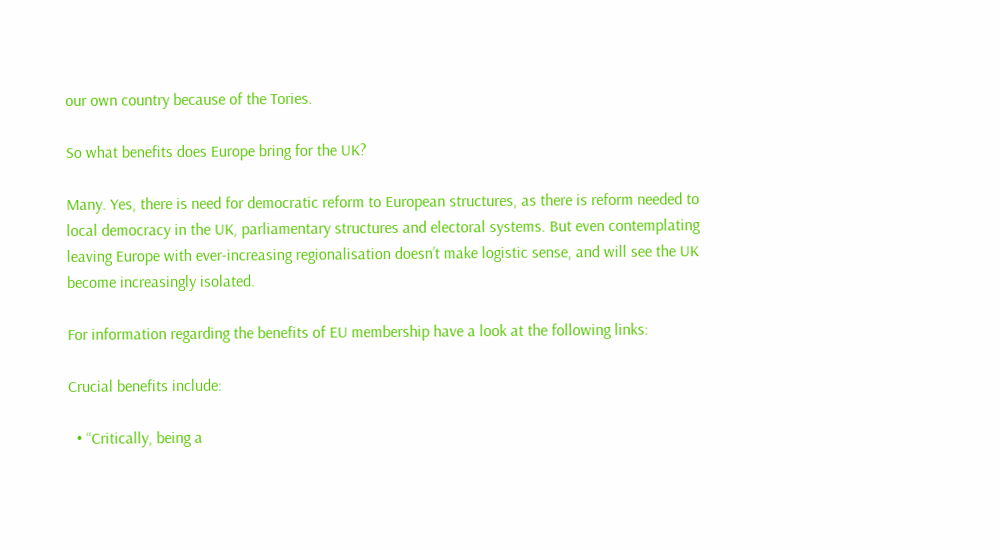our own country because of the Tories.

So what benefits does Europe bring for the UK?

Many. Yes, there is need for democratic reform to European structures, as there is reform needed to local democracy in the UK, parliamentary structures and electoral systems. But even contemplating leaving Europe with ever-increasing regionalisation doesn’t make logistic sense, and will see the UK become increasingly isolated.

For information regarding the benefits of EU membership have a look at the following links:

Crucial benefits include:

  • “Critically, being a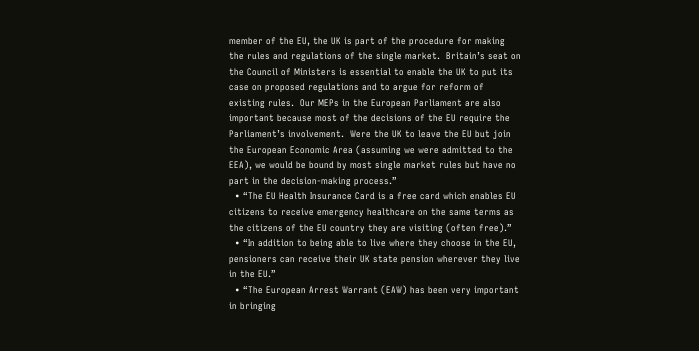member of the EU, the UK is part of the procedure for making the rules and regulations of the single market.  Britain’s seat on the Council of Ministers is essential to enable the UK to put its case on proposed regulations and to argue for reform of existing rules.  Our MEPs in the European Parliament are also important because most of the decisions of the EU require the Parliament’s involvement.  Were the UK to leave the EU but join the European Economic Area (assuming we were admitted to the EEA), we would be bound by most single market rules but have no part in the decision-making process.”
  • “The EU Health Insurance Card is a free card which enables EU citizens to receive emergency healthcare on the same terms as the citizens of the EU country they are visiting (often free).”
  • “In addition to being able to live where they choose in the EU, pensioners can receive their UK state pension wherever they live in the EU.”
  • “The European Arrest Warrant (EAW) has been very important in bringing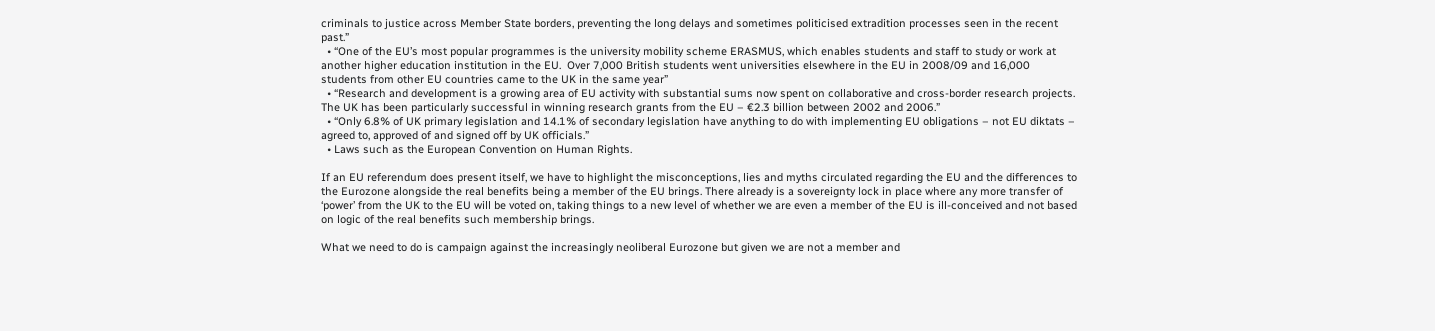criminals to justice across Member State borders, preventing the long delays and sometimes politicised extradition processes seen in the recent past.”
  • “One of the EU’s most popular programmes is the university mobility scheme ERASMUS, which enables students and staff to study or work at another higher education institution in the EU.  Over 7,000 British students went universities elsewhere in the EU in 2008/09 and 16,000 students from other EU countries came to the UK in the same year”
  • “Research and development is a growing area of EU activity with substantial sums now spent on collaborative and cross-border research projects.  The UK has been particularly successful in winning research grants from the EU – €2.3 billion between 2002 and 2006.”
  • “Only 6.8% of UK primary legislation and 14.1% of secondary legislation have anything to do with implementing EU obligations – not EU diktats – agreed to, approved of and signed off by UK officials.”
  • Laws such as the European Convention on Human Rights.

If an EU referendum does present itself, we have to highlight the misconceptions, lies and myths circulated regarding the EU and the differences to the Eurozone alongside the real benefits being a member of the EU brings. There already is a sovereignty lock in place where any more transfer of ‘power’ from the UK to the EU will be voted on, taking things to a new level of whether we are even a member of the EU is ill-conceived and not based on logic of the real benefits such membership brings.

What we need to do is campaign against the increasingly neoliberal Eurozone but given we are not a member and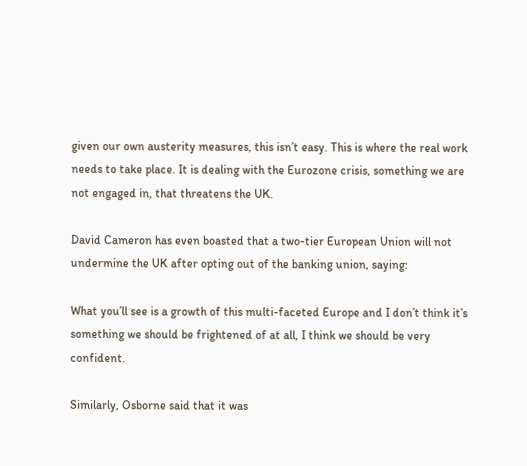given our own austerity measures, this isn’t easy. This is where the real work needs to take place. It is dealing with the Eurozone crisis, something we are not engaged in, that threatens the UK.

David Cameron has even boasted that a two-tier European Union will not undermine the UK after opting out of the banking union, saying:

What you’ll see is a growth of this multi-faceted Europe and I don’t think it’s something we should be frightened of at all, I think we should be very confident.

Similarly, Osborne said that it was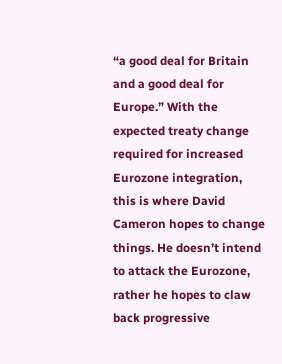“a good deal for Britain and a good deal for Europe.” With the expected treaty change required for increased Eurozone integration, this is where David Cameron hopes to change things. He doesn’t intend to attack the Eurozone, rather he hopes to claw back progressive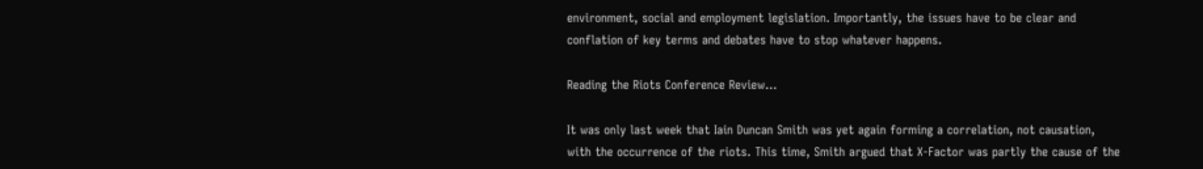environment, social and employment legislation. Importantly, the issues have to be clear and conflation of key terms and debates have to stop whatever happens.

Reading the Riots Conference Review…

It was only last week that Iain Duncan Smith was yet again forming a correlation, not causation, with the occurrence of the riots. This time, Smith argued that X-Factor was partly the cause of the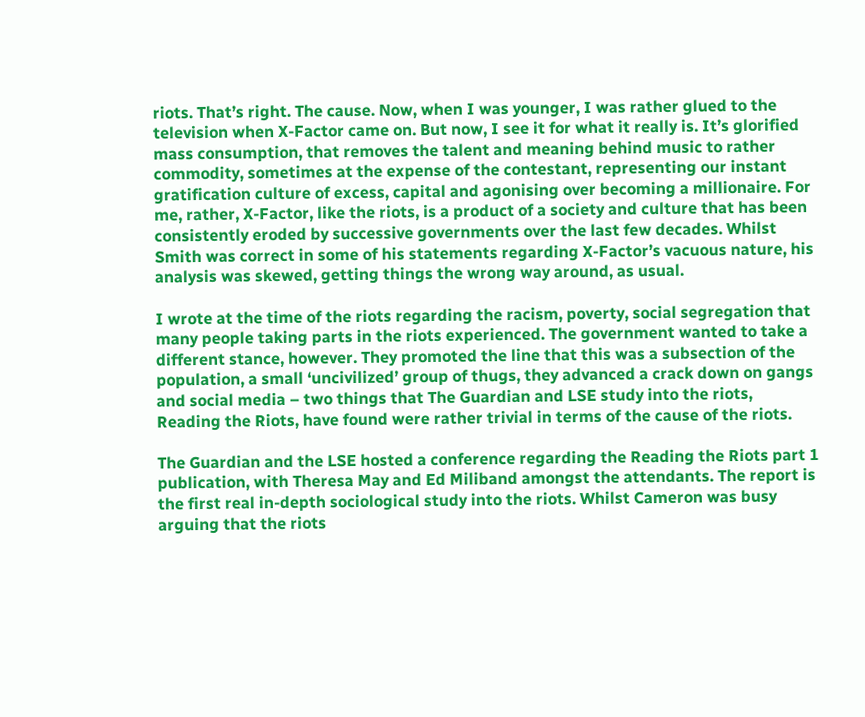riots. That’s right. The cause. Now, when I was younger, I was rather glued to the television when X-Factor came on. But now, I see it for what it really is. It’s glorified mass consumption, that removes the talent and meaning behind music to rather commodity, sometimes at the expense of the contestant, representing our instant gratification culture of excess, capital and agonising over becoming a millionaire. For me, rather, X-Factor, like the riots, is a product of a society and culture that has been consistently eroded by successive governments over the last few decades. Whilst Smith was correct in some of his statements regarding X-Factor’s vacuous nature, his analysis was skewed, getting things the wrong way around, as usual.

I wrote at the time of the riots regarding the racism, poverty, social segregation that many people taking parts in the riots experienced. The government wanted to take a different stance, however. They promoted the line that this was a subsection of the population, a small ‘uncivilized’ group of thugs, they advanced a crack down on gangs and social media – two things that The Guardian and LSE study into the riots, Reading the Riots, have found were rather trivial in terms of the cause of the riots.

The Guardian and the LSE hosted a conference regarding the Reading the Riots part 1 publication, with Theresa May and Ed Miliband amongst the attendants. The report is the first real in-depth sociological study into the riots. Whilst Cameron was busy arguing that the riots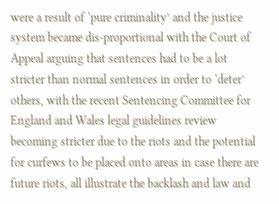were a result of ‘pure criminality’ and the justice system became dis-proportional with the Court of Appeal arguing that sentences had to be a lot stricter than normal sentences in order to ‘deter’ others, with the recent Sentencing Committee for England and Wales legal guidelines review becoming stricter due to the riots and the potential for curfews to be placed onto areas in case there are future riots, all illustrate the backlash and law and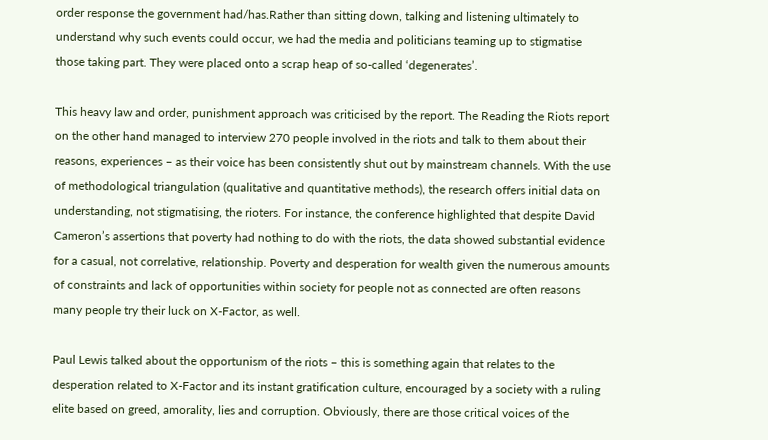order response the government had/has.Rather than sitting down, talking and listening ultimately to understand why such events could occur, we had the media and politicians teaming up to stigmatise those taking part. They were placed onto a scrap heap of so-called ‘degenerates’.

This heavy law and order, punishment approach was criticised by the report. The Reading the Riots report on the other hand managed to interview 270 people involved in the riots and talk to them about their reasons, experiences – as their voice has been consistently shut out by mainstream channels. With the use of methodological triangulation (qualitative and quantitative methods), the research offers initial data on understanding, not stigmatising, the rioters. For instance, the conference highlighted that despite David Cameron’s assertions that poverty had nothing to do with the riots, the data showed substantial evidence for a casual, not correlative, relationship. Poverty and desperation for wealth given the numerous amounts of constraints and lack of opportunities within society for people not as connected are often reasons many people try their luck on X-Factor, as well.

Paul Lewis talked about the opportunism of the riots – this is something again that relates to the desperation related to X-Factor and its instant gratification culture, encouraged by a society with a ruling elite based on greed, amorality, lies and corruption. Obviously, there are those critical voices of the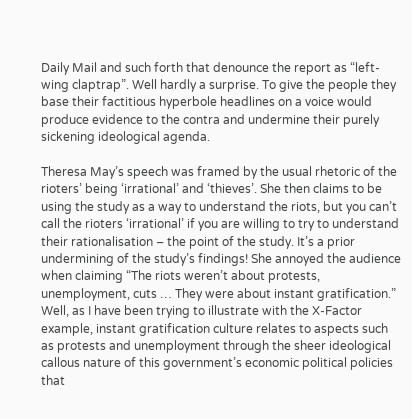Daily Mail and such forth that denounce the report as “left-wing claptrap”. Well hardly a surprise. To give the people they base their factitious hyperbole headlines on a voice would produce evidence to the contra and undermine their purely sickening ideological agenda.

Theresa May’s speech was framed by the usual rhetoric of the rioters’ being ‘irrational’ and ‘thieves’. She then claims to be using the study as a way to understand the riots, but you can’t call the rioters ‘irrational’ if you are willing to try to understand their rationalisation – the point of the study. It’s a prior undermining of the study’s findings! She annoyed the audience when claiming “The riots weren’t about protests, unemployment, cuts … They were about instant gratification.” Well, as I have been trying to illustrate with the X-Factor example, instant gratification culture relates to aspects such as protests and unemployment through the sheer ideological callous nature of this government’s economic political policies that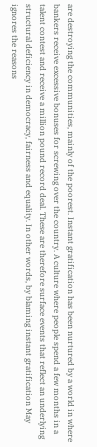are destroying the communities, mainly of the poorest. Instant gratification has been nurtured by a world in where bankers receive excessive bonuses for screwing over the country. A culture where people spend a few months in a talent contest and receive a million pound record deal. These are therefore surface events that reflect an underlying structural deficiency in democracy, fairness and equality. In other words, by blaming instant gratification May ignores the reasons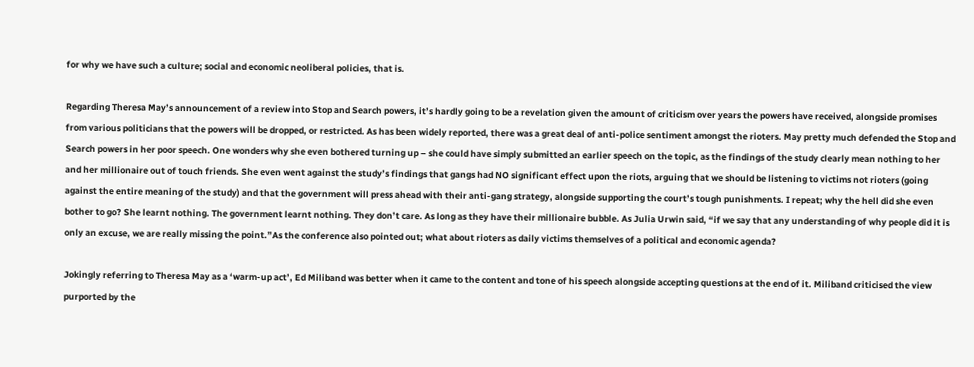for why we have such a culture; social and economic neoliberal policies, that is.

Regarding Theresa May’s announcement of a review into Stop and Search powers, it’s hardly going to be a revelation given the amount of criticism over years the powers have received, alongside promises from various politicians that the powers will be dropped, or restricted. As has been widely reported, there was a great deal of anti-police sentiment amongst the rioters. May pretty much defended the Stop and Search powers in her poor speech. One wonders why she even bothered turning up – she could have simply submitted an earlier speech on the topic, as the findings of the study clearly mean nothing to her and her millionaire out of touch friends. She even went against the study’s findings that gangs had NO significant effect upon the riots, arguing that we should be listening to victims not rioters (going against the entire meaning of the study) and that the government will press ahead with their anti-gang strategy, alongside supporting the court’s tough punishments. I repeat; why the hell did she even bother to go? She learnt nothing. The government learnt nothing. They don’t care. As long as they have their millionaire bubble. As Julia Urwin said, “if we say that any understanding of why people did it is only an excuse, we are really missing the point.”As the conference also pointed out; what about rioters as daily victims themselves of a political and economic agenda?

Jokingly referring to Theresa May as a ‘warm-up act’, Ed Miliband was better when it came to the content and tone of his speech alongside accepting questions at the end of it. Miliband criticised the view purported by the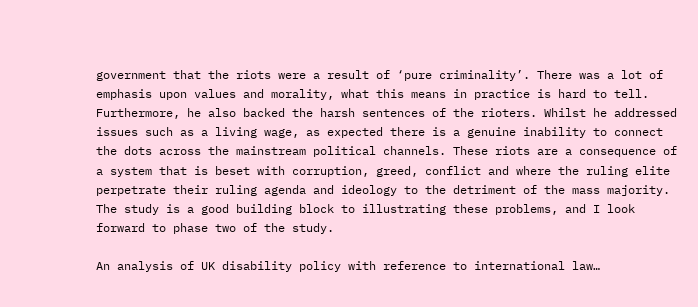government that the riots were a result of ‘pure criminality’. There was a lot of emphasis upon values and morality, what this means in practice is hard to tell. Furthermore, he also backed the harsh sentences of the rioters. Whilst he addressed issues such as a living wage, as expected there is a genuine inability to connect the dots across the mainstream political channels. These riots are a consequence of a system that is beset with corruption, greed, conflict and where the ruling elite perpetrate their ruling agenda and ideology to the detriment of the mass majority. The study is a good building block to illustrating these problems, and I look forward to phase two of the study.

An analysis of UK disability policy with reference to international law…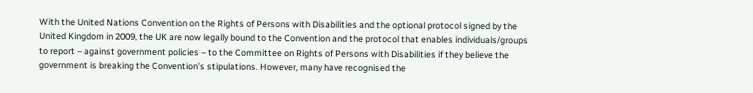With the United Nations Convention on the Rights of Persons with Disabilities and the optional protocol signed by the United Kingdom in 2009, the UK are now legally bound to the Convention and the protocol that enables individuals/groups to report – against government policies – to the Committee on Rights of Persons with Disabilities if they believe the government is breaking the Convention’s stipulations. However, many have recognised the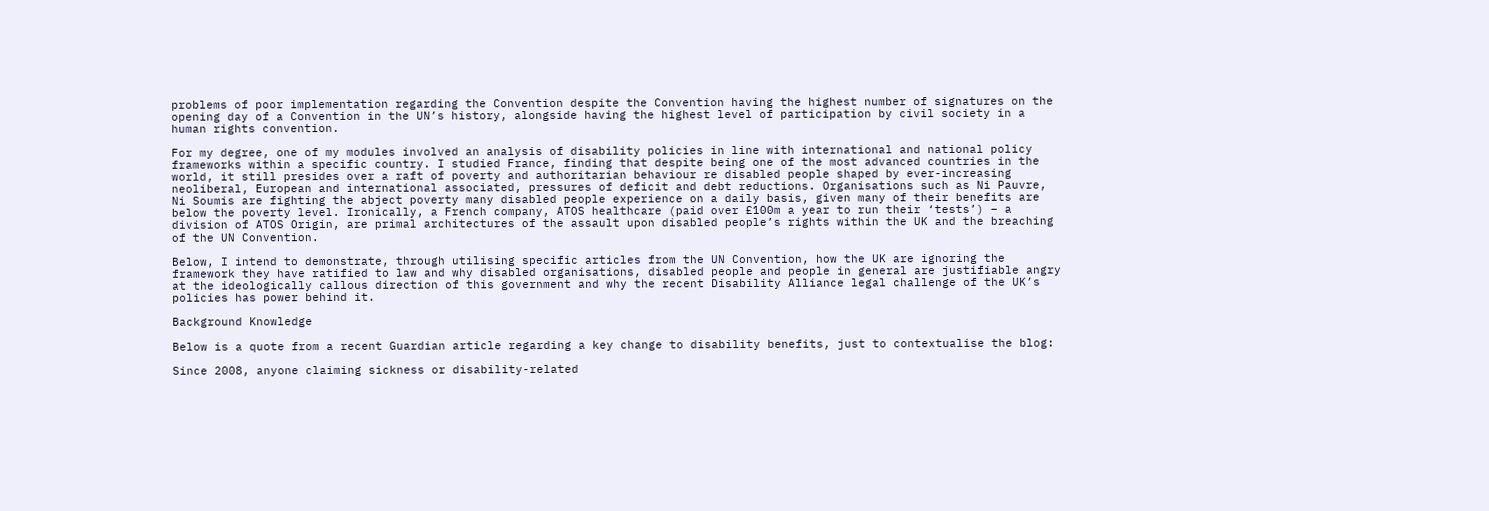problems of poor implementation regarding the Convention despite the Convention having the highest number of signatures on the opening day of a Convention in the UN’s history, alongside having the highest level of participation by civil society in a human rights convention.

For my degree, one of my modules involved an analysis of disability policies in line with international and national policy frameworks within a specific country. I studied France, finding that despite being one of the most advanced countries in the world, it still presides over a raft of poverty and authoritarian behaviour re disabled people shaped by ever-increasing neoliberal, European and international associated, pressures of deficit and debt reductions. Organisations such as Ni Pauvre, Ni Soumis are fighting the abject poverty many disabled people experience on a daily basis, given many of their benefits are below the poverty level. Ironically, a French company, ATOS healthcare (paid over £100m a year to run their ‘tests’) – a division of ATOS Origin, are primal architectures of the assault upon disabled people’s rights within the UK and the breaching of the UN Convention.

Below, I intend to demonstrate, through utilising specific articles from the UN Convention, how the UK are ignoring the framework they have ratified to law and why disabled organisations, disabled people and people in general are justifiable angry at the ideologically callous direction of this government and why the recent Disability Alliance legal challenge of the UK’s policies has power behind it.

Background Knowledge

Below is a quote from a recent Guardian article regarding a key change to disability benefits, just to contextualise the blog:

Since 2008, anyone claiming sickness or disability-related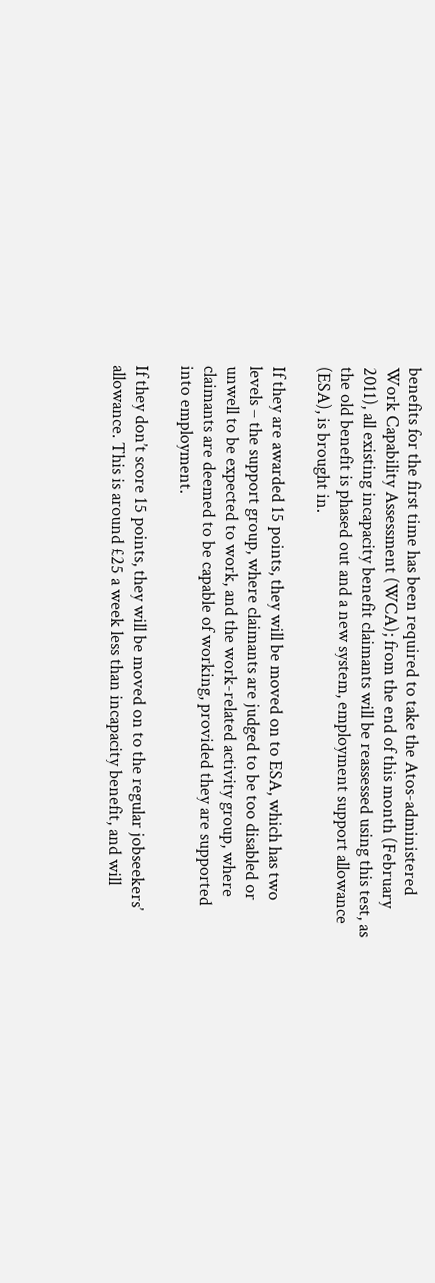benefits for the first time has been required to take the Atos-administered Work Capability Assessment (WCA); from the end of this month (February 2011), all existing incapacity benefit claimants will be reassessed using this test, as the old benefit is phased out and a new system, employment support allowance (ESA), is brought in.

If they are awarded 15 points, they will be moved on to ESA, which has two levels – the support group, where claimants are judged to be too disabled or unwell to be expected to work, and the work-related activity group, where claimants are deemed to be capable of working, provided they are supported into employment.

If they don’t score 15 points, they will be moved on to the regular jobseekers’ allowance. This is around £25 a week less than incapacity benefit, and will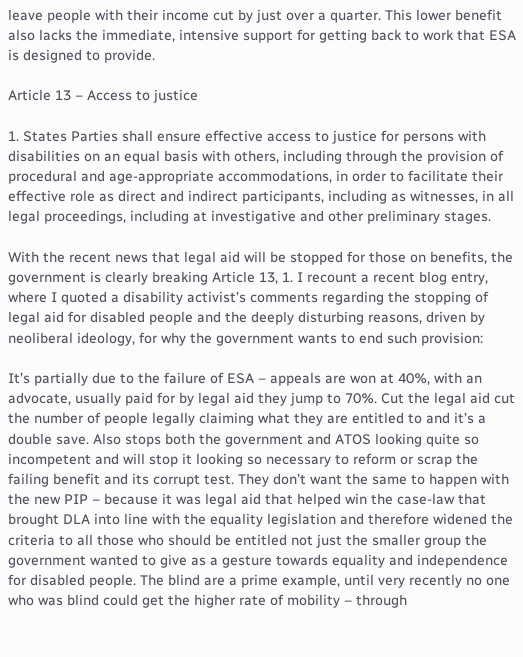leave people with their income cut by just over a quarter. This lower benefit also lacks the immediate, intensive support for getting back to work that ESA is designed to provide.

Article 13 – Access to justice

1. States Parties shall ensure effective access to justice for persons with disabilities on an equal basis with others, including through the provision of procedural and age-appropriate accommodations, in order to facilitate their effective role as direct and indirect participants, including as witnesses, in all legal proceedings, including at investigative and other preliminary stages.

With the recent news that legal aid will be stopped for those on benefits, the government is clearly breaking Article 13, 1. I recount a recent blog entry, where I quoted a disability activist’s comments regarding the stopping of legal aid for disabled people and the deeply disturbing reasons, driven by neoliberal ideology, for why the government wants to end such provision:

It’s partially due to the failure of ESA – appeals are won at 40%, with an advocate, usually paid for by legal aid they jump to 70%. Cut the legal aid cut the number of people legally claiming what they are entitled to and it’s a double save. Also stops both the government and ATOS looking quite so incompetent and will stop it looking so necessary to reform or scrap the failing benefit and its corrupt test. They don’t want the same to happen with the new PIP – because it was legal aid that helped win the case-law that brought DLA into line with the equality legislation and therefore widened the criteria to all those who should be entitled not just the smaller group the government wanted to give as a gesture towards equality and independence for disabled people. The blind are a prime example, until very recently no one who was blind could get the higher rate of mobility – through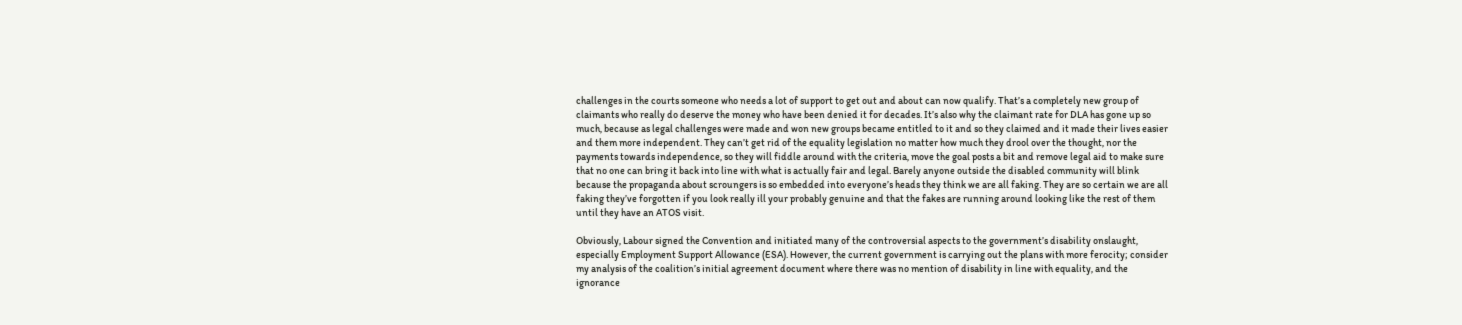challenges in the courts someone who needs a lot of support to get out and about can now qualify. That’s a completely new group of claimants who really do deserve the money who have been denied it for decades. It’s also why the claimant rate for DLA has gone up so much, because as legal challenges were made and won new groups became entitled to it and so they claimed and it made their lives easier and them more independent. They can’t get rid of the equality legislation no matter how much they drool over the thought, nor the payments towards independence, so they will fiddle around with the criteria, move the goal posts a bit and remove legal aid to make sure that no one can bring it back into line with what is actually fair and legal. Barely anyone outside the disabled community will blink because the propaganda about scroungers is so embedded into everyone’s heads they think we are all faking. They are so certain we are all faking they’ve forgotten if you look really ill your probably genuine and that the fakes are running around looking like the rest of them until they have an ATOS visit.

Obviously, Labour signed the Convention and initiated many of the controversial aspects to the government’s disability onslaught, especially Employment Support Allowance (ESA). However, the current government is carrying out the plans with more ferocity; consider my analysis of the coalition’s initial agreement document where there was no mention of disability in line with equality, and the ignorance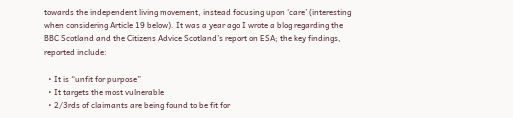towards the independent living movement, instead focusing upon ‘care’ (interesting when considering Article 19 below). It was a year ago I wrote a blog regarding the BBC Scotland and the Citizens Advice Scotland’s report on ESA; the key findings, reported include:

  • It is “unfit for purpose”
  • It targets the most vulnerable
  • 2/3rds of claimants are being found to be fit for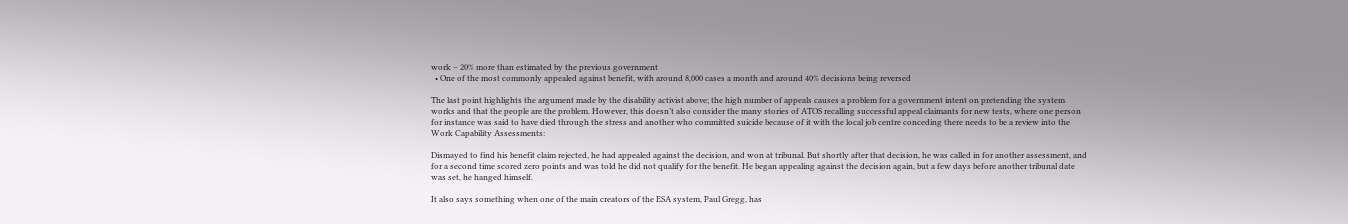work – 20% more than estimated by the previous government
  • One of the most commonly appealed against benefit, with around 8,000 cases a month and around 40% decisions being reversed

The last point highlights the argument made by the disability activist above; the high number of appeals causes a problem for a government intent on pretending the system works and that the people are the problem. However, this doesn’t also consider the many stories of ATOS recalling successful appeal claimants for new tests, where one person for instance was said to have died through the stress and another who committed suicide because of it with the local job centre conceding there needs to be a review into the Work Capability Assessments:

Dismayed to find his benefit claim rejected, he had appealed against the decision, and won at tribunal. But shortly after that decision, he was called in for another assessment, and for a second time scored zero points and was told he did not qualify for the benefit. He began appealing against the decision again, but a few days before another tribunal date was set, he hanged himself.

It also says something when one of the main creators of the ESA system, Paul Gregg, has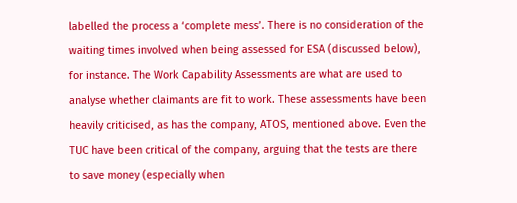labelled the process a ‘complete mess’. There is no consideration of the waiting times involved when being assessed for ESA (discussed below), for instance. The Work Capability Assessments are what are used to analyse whether claimants are fit to work. These assessments have been heavily criticised, as has the company, ATOS, mentioned above. Even the TUC have been critical of the company, arguing that the tests are there to save money (especially when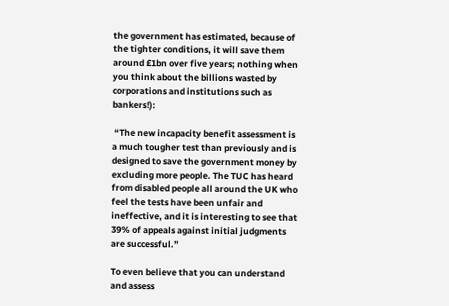the government has estimated, because of the tighter conditions, it will save them around £1bn over five years; nothing when you think about the billions wasted by corporations and institutions such as bankers!):

 “The new incapacity benefit assessment is a much tougher test than previously and is designed to save the government money by excluding more people. The TUC has heard from disabled people all around the UK who feel the tests have been unfair and ineffective, and it is interesting to see that 39% of appeals against initial judgments are successful.”

To even believe that you can understand and assess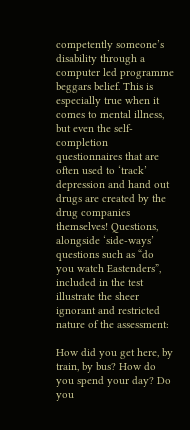competently someone’s disability through a computer led programme beggars belief. This is especially true when it comes to mental illness, but even the self-completion questionnaires that are often used to ‘track’ depression and hand out drugs are created by the drug companies themselves! Questions, alongside ‘side-ways’ questions such as “do you watch Eastenders”, included in the test illustrate the sheer ignorant and restricted nature of the assessment:

How did you get here, by train, by bus? How do you spend your day? Do you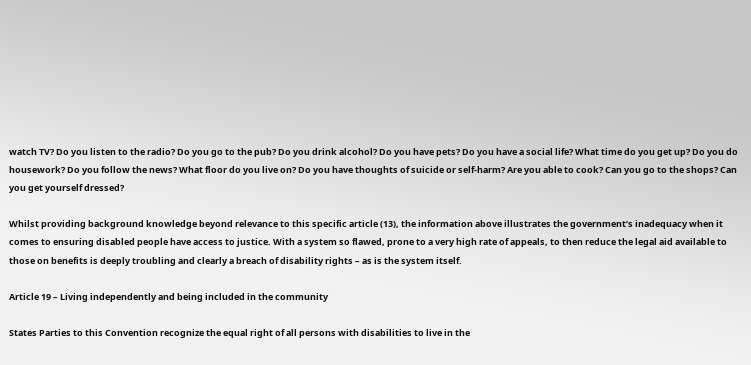watch TV? Do you listen to the radio? Do you go to the pub? Do you drink alcohol? Do you have pets? Do you have a social life? What time do you get up? Do you do housework? Do you follow the news? What floor do you live on? Do you have thoughts of suicide or self-harm? Are you able to cook? Can you go to the shops? Can you get yourself dressed?

Whilst providing background knowledge beyond relevance to this specific article (13), the information above illustrates the government’s inadequacy when it comes to ensuring disabled people have access to justice. With a system so flawed, prone to a very high rate of appeals, to then reduce the legal aid available to those on benefits is deeply troubling and clearly a breach of disability rights – as is the system itself.

Article 19 – Living independently and being included in the community

States Parties to this Convention recognize the equal right of all persons with disabilities to live in the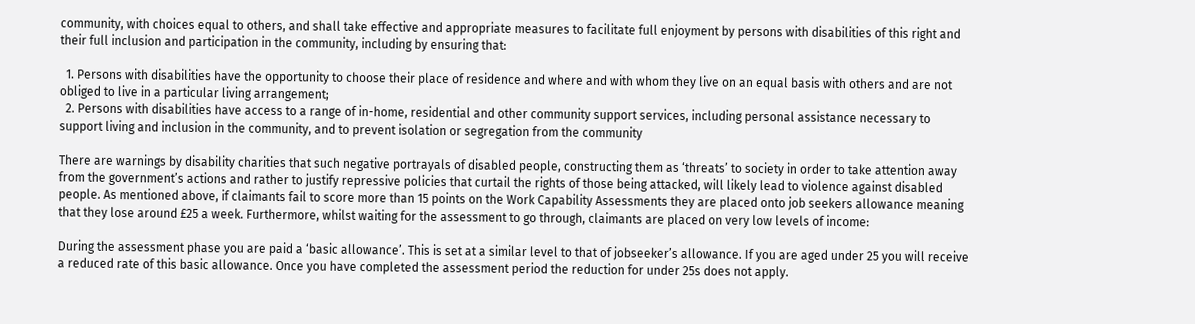community, with choices equal to others, and shall take effective and appropriate measures to facilitate full enjoyment by persons with disabilities of this right and their full inclusion and participation in the community, including by ensuring that:

  1. Persons with disabilities have the opportunity to choose their place of residence and where and with whom they live on an equal basis with others and are not obliged to live in a particular living arrangement;
  2. Persons with disabilities have access to a range of in-home, residential and other community support services, including personal assistance necessary to support living and inclusion in the community, and to prevent isolation or segregation from the community

There are warnings by disability charities that such negative portrayals of disabled people, constructing them as ‘threats’ to society in order to take attention away from the government’s actions and rather to justify repressive policies that curtail the rights of those being attacked, will likely lead to violence against disabled people. As mentioned above, if claimants fail to score more than 15 points on the Work Capability Assessments they are placed onto job seekers allowance meaning that they lose around £25 a week. Furthermore, whilst waiting for the assessment to go through, claimants are placed on very low levels of income:

During the assessment phase you are paid a ‘basic allowance’. This is set at a similar level to that of jobseeker’s allowance. If you are aged under 25 you will receive a reduced rate of this basic allowance. Once you have completed the assessment period the reduction for under 25s does not apply.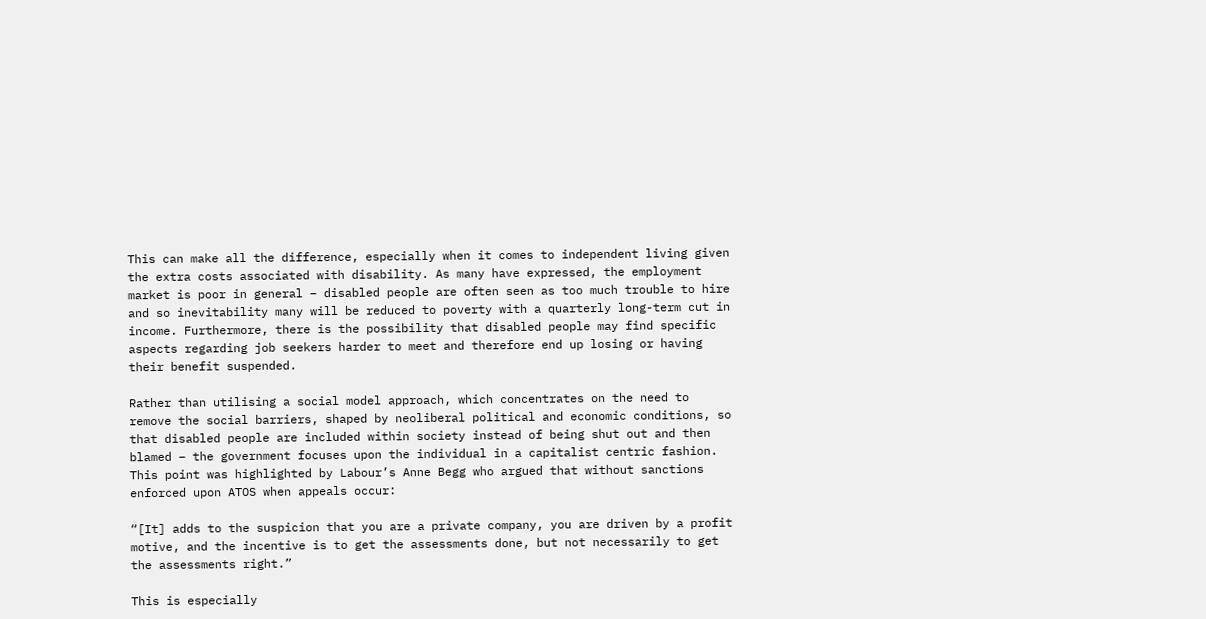This can make all the difference, especially when it comes to independent living given the extra costs associated with disability. As many have expressed, the employment market is poor in general – disabled people are often seen as too much trouble to hire and so inevitability many will be reduced to poverty with a quarterly long-term cut in income. Furthermore, there is the possibility that disabled people may find specific aspects regarding job seekers harder to meet and therefore end up losing or having their benefit suspended.

Rather than utilising a social model approach, which concentrates on the need to remove the social barriers, shaped by neoliberal political and economic conditions, so that disabled people are included within society instead of being shut out and then blamed – the government focuses upon the individual in a capitalist centric fashion. This point was highlighted by Labour’s Anne Begg who argued that without sanctions enforced upon ATOS when appeals occur:

“[It] adds to the suspicion that you are a private company, you are driven by a profit motive, and the incentive is to get the assessments done, but not necessarily to get the assessments right.”

This is especially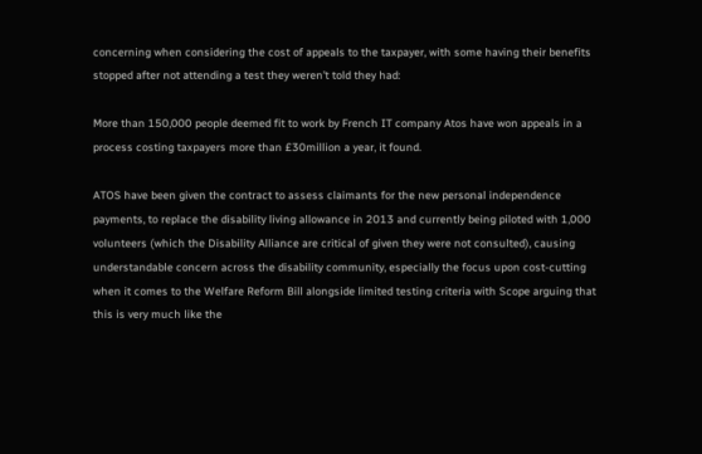concerning when considering the cost of appeals to the taxpayer, with some having their benefits stopped after not attending a test they weren’t told they had:

More than 150,000 people deemed fit to work by French IT company Atos have won appeals in a process costing taxpayers more than £30million a year, it found.

ATOS have been given the contract to assess claimants for the new personal independence payments, to replace the disability living allowance in 2013 and currently being piloted with 1,000 volunteers (which the Disability Alliance are critical of given they were not consulted), causing understandable concern across the disability community, especially the focus upon cost-cutting when it comes to the Welfare Reform Bill alongside limited testing criteria with Scope arguing that this is very much like the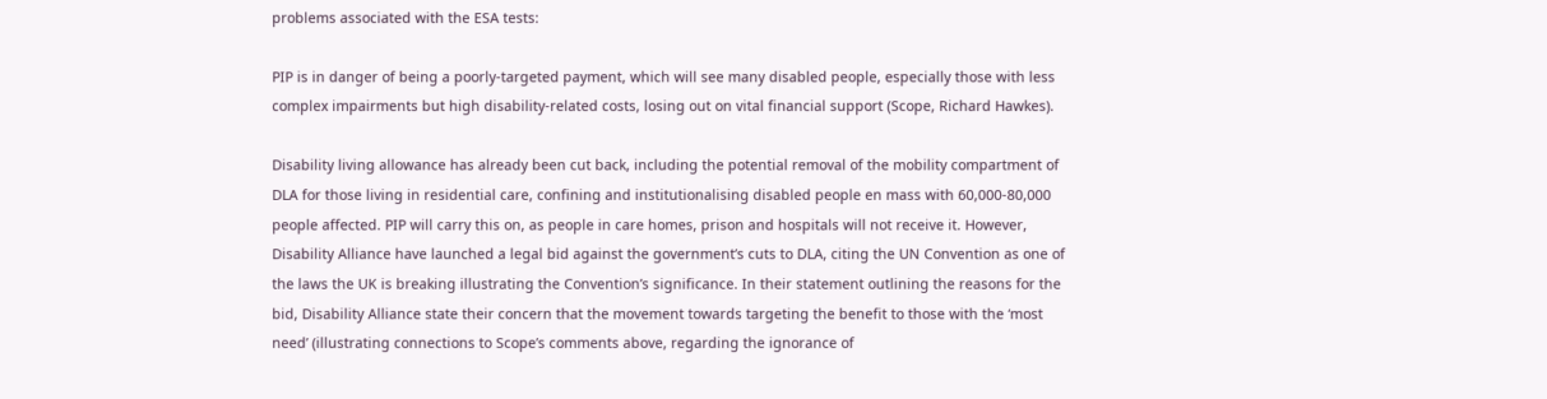problems associated with the ESA tests:

PIP is in danger of being a poorly-targeted payment, which will see many disabled people, especially those with less complex impairments but high disability-related costs, losing out on vital financial support (Scope, Richard Hawkes).

Disability living allowance has already been cut back, including the potential removal of the mobility compartment of DLA for those living in residential care, confining and institutionalising disabled people en mass with 60,000-80,000 people affected. PIP will carry this on, as people in care homes, prison and hospitals will not receive it. However, Disability Alliance have launched a legal bid against the government’s cuts to DLA, citing the UN Convention as one of the laws the UK is breaking illustrating the Convention’s significance. In their statement outlining the reasons for the bid, Disability Alliance state their concern that the movement towards targeting the benefit to those with the ‘most need’ (illustrating connections to Scope’s comments above, regarding the ignorance of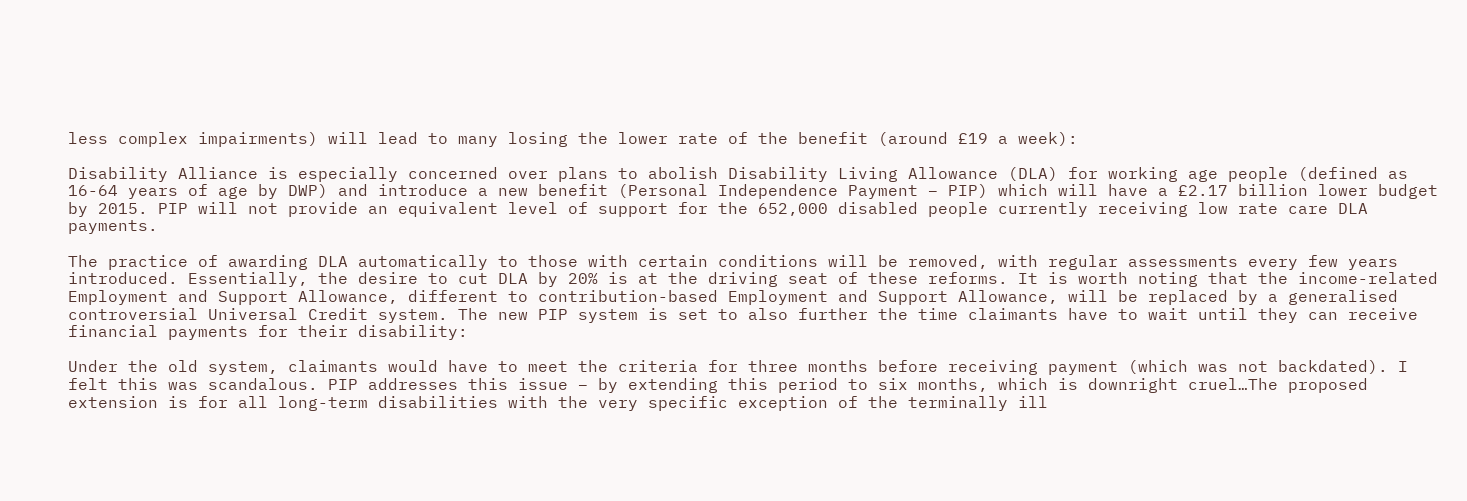less complex impairments) will lead to many losing the lower rate of the benefit (around £19 a week):

Disability Alliance is especially concerned over plans to abolish Disability Living Allowance (DLA) for working age people (defined as 16-64 years of age by DWP) and introduce a new benefit (Personal Independence Payment – PIP) which will have a £2.17 billion lower budget by 2015. PIP will not provide an equivalent level of support for the 652,000 disabled people currently receiving low rate care DLA payments.

The practice of awarding DLA automatically to those with certain conditions will be removed, with regular assessments every few years introduced. Essentially, the desire to cut DLA by 20% is at the driving seat of these reforms. It is worth noting that the income-related Employment and Support Allowance, different to contribution-based Employment and Support Allowance, will be replaced by a generalised controversial Universal Credit system. The new PIP system is set to also further the time claimants have to wait until they can receive financial payments for their disability:

Under the old system, claimants would have to meet the criteria for three months before receiving payment (which was not backdated). I felt this was scandalous. PIP addresses this issue – by extending this period to six months, which is downright cruel…The proposed extension is for all long-term disabilities with the very specific exception of the terminally ill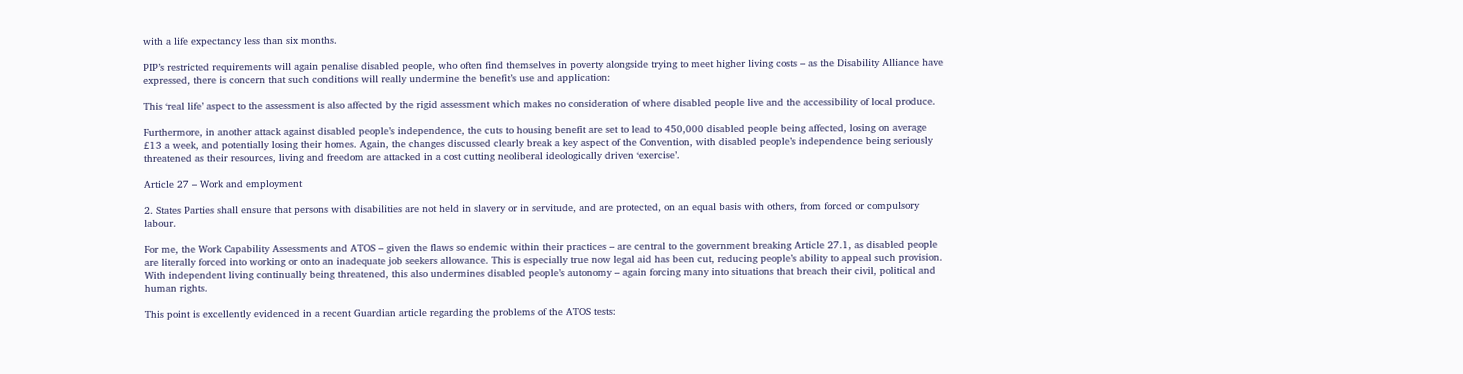with a life expectancy less than six months.

PIP’s restricted requirements will again penalise disabled people, who often find themselves in poverty alongside trying to meet higher living costs – as the Disability Alliance have expressed, there is concern that such conditions will really undermine the benefit’s use and application:

This ‘real life’ aspect to the assessment is also affected by the rigid assessment which makes no consideration of where disabled people live and the accessibility of local produce.

Furthermore, in another attack against disabled people’s independence, the cuts to housing benefit are set to lead to 450,000 disabled people being affected, losing on average £13 a week, and potentially losing their homes. Again, the changes discussed clearly break a key aspect of the Convention, with disabled people’s independence being seriously threatened as their resources, living and freedom are attacked in a cost cutting neoliberal ideologically driven ‘exercise’.

Article 27 – Work and employment

2. States Parties shall ensure that persons with disabilities are not held in slavery or in servitude, and are protected, on an equal basis with others, from forced or compulsory labour.

For me, the Work Capability Assessments and ATOS – given the flaws so endemic within their practices – are central to the government breaking Article 27.1, as disabled people are literally forced into working or onto an inadequate job seekers allowance. This is especially true now legal aid has been cut, reducing people’s ability to appeal such provision. With independent living continually being threatened, this also undermines disabled people’s autonomy – again forcing many into situations that breach their civil, political and human rights.

This point is excellently evidenced in a recent Guardian article regarding the problems of the ATOS tests: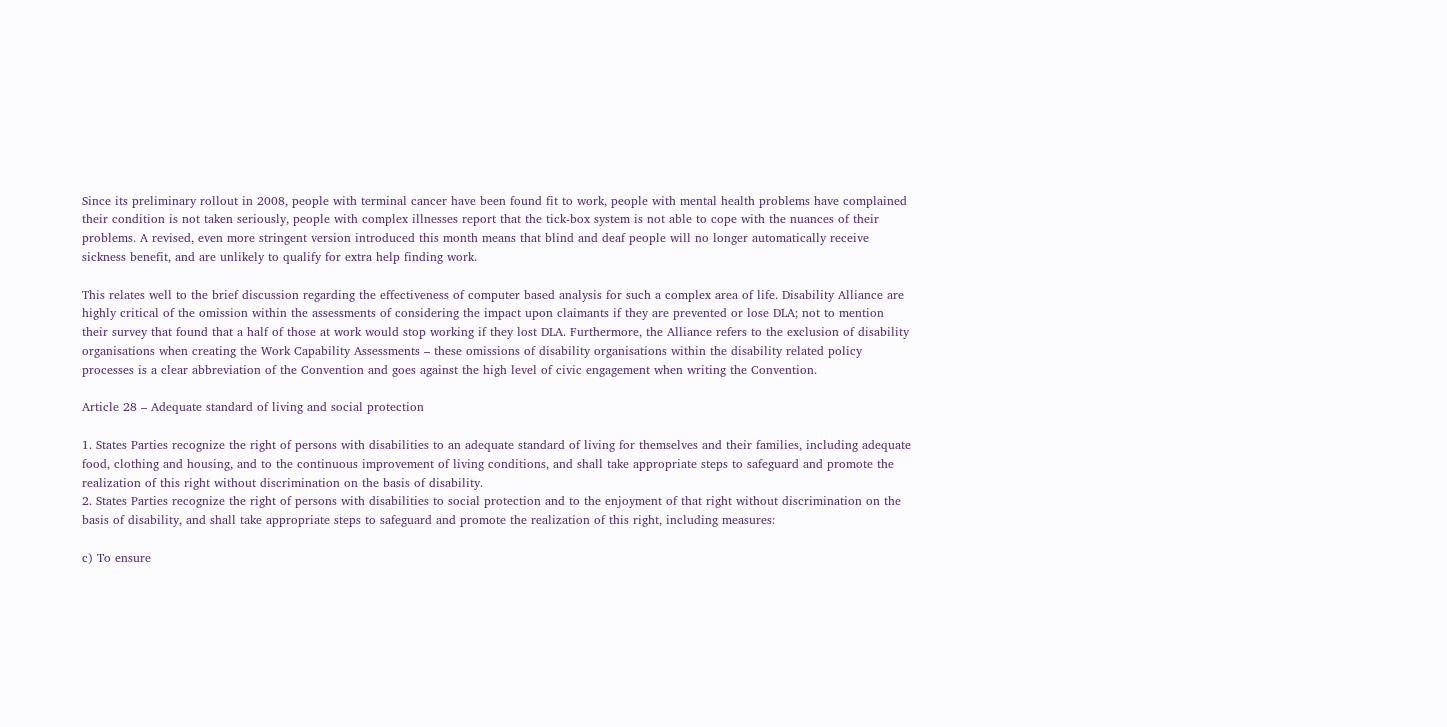Since its preliminary rollout in 2008, people with terminal cancer have been found fit to work, people with mental health problems have complained their condition is not taken seriously, people with complex illnesses report that the tick-box system is not able to cope with the nuances of their problems. A revised, even more stringent version introduced this month means that blind and deaf people will no longer automatically receive sickness benefit, and are unlikely to qualify for extra help finding work.

This relates well to the brief discussion regarding the effectiveness of computer based analysis for such a complex area of life. Disability Alliance are highly critical of the omission within the assessments of considering the impact upon claimants if they are prevented or lose DLA; not to mention their survey that found that a half of those at work would stop working if they lost DLA. Furthermore, the Alliance refers to the exclusion of disability organisations when creating the Work Capability Assessments – these omissions of disability organisations within the disability related policy processes is a clear abbreviation of the Convention and goes against the high level of civic engagement when writing the Convention.

Article 28 – Adequate standard of living and social protection

1. States Parties recognize the right of persons with disabilities to an adequate standard of living for themselves and their families, including adequate food, clothing and housing, and to the continuous improvement of living conditions, and shall take appropriate steps to safeguard and promote the realization of this right without discrimination on the basis of disability.
2. States Parties recognize the right of persons with disabilities to social protection and to the enjoyment of that right without discrimination on the basis of disability, and shall take appropriate steps to safeguard and promote the realization of this right, including measures:

c) To ensure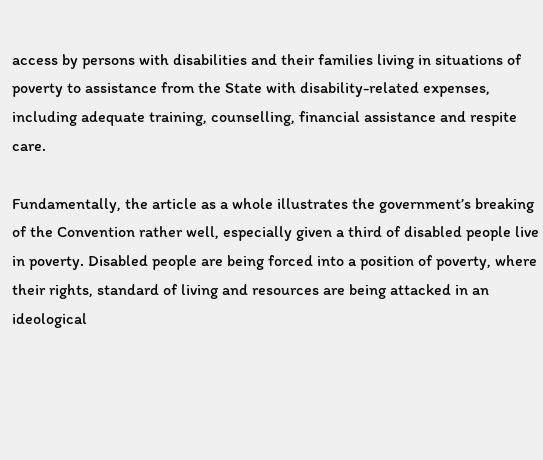access by persons with disabilities and their families living in situations of poverty to assistance from the State with disability-related expenses, including adequate training, counselling, financial assistance and respite care.

Fundamentally, the article as a whole illustrates the government’s breaking of the Convention rather well, especially given a third of disabled people live in poverty. Disabled people are being forced into a position of poverty, where their rights, standard of living and resources are being attacked in an ideological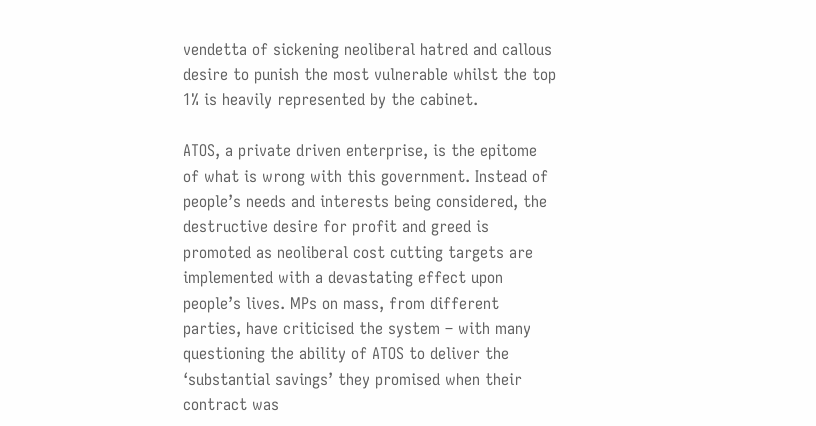vendetta of sickening neoliberal hatred and callous desire to punish the most vulnerable whilst the top 1% is heavily represented by the cabinet.

ATOS, a private driven enterprise, is the epitome of what is wrong with this government. Instead of people’s needs and interests being considered, the destructive desire for profit and greed is promoted as neoliberal cost cutting targets are implemented with a devastating effect upon people’s lives. MPs on mass, from different parties, have criticised the system – with many questioning the ability of ATOS to deliver the ‘substantial savings’ they promised when their contract was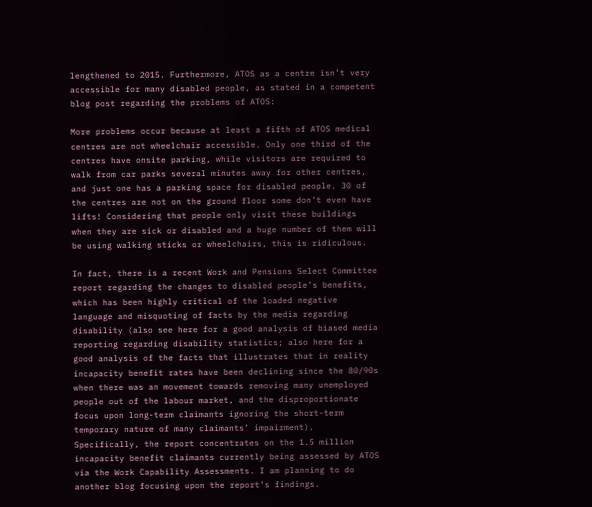lengthened to 2015. Furthermore, ATOS as a centre isn’t very accessible for many disabled people, as stated in a competent blog post regarding the problems of ATOS:

More problems occur because at least a fifth of ATOS medical centres are not wheelchair accessible. Only one third of the centres have onsite parking, while visitors are required to walk from car parks several minutes away for other centres, and just one has a parking space for disabled people. 30 of the centres are not on the ground floor some don’t even have lifts! Considering that people only visit these buildings when they are sick or disabled and a huge number of them will be using walking sticks or wheelchairs, this is ridiculous.

In fact, there is a recent Work and Pensions Select Committee report regarding the changes to disabled people’s benefits, which has been highly critical of the loaded negative language and misquoting of facts by the media regarding disability (also see here for a good analysis of biased media reporting regarding disability statistics; also here for a good analysis of the facts that illustrates that in reality incapacity benefit rates have been declining since the 80/90s when there was an movement towards removing many unemployed people out of the labour market, and the disproportionate focus upon long-term claimants ignoring the short-term temporary nature of many claimants’ impairment). Specifically, the report concentrates on the 1.5 million incapacity benefit claimants currently being assessed by ATOS via the Work Capability Assessments. I am planning to do another blog focusing upon the report’s findings.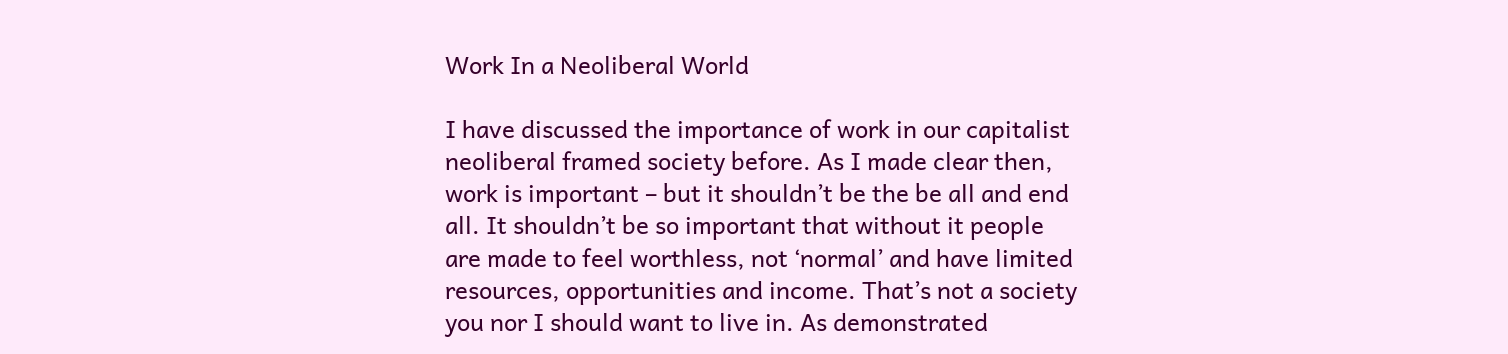Work In a Neoliberal World

I have discussed the importance of work in our capitalist neoliberal framed society before. As I made clear then, work is important – but it shouldn’t be the be all and end all. It shouldn’t be so important that without it people are made to feel worthless, not ‘normal’ and have limited resources, opportunities and income. That’s not a society you nor I should want to live in. As demonstrated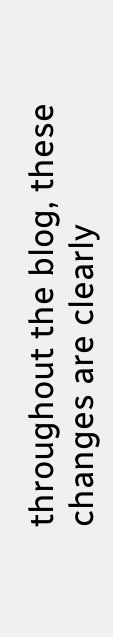throughout the blog, these changes are clearly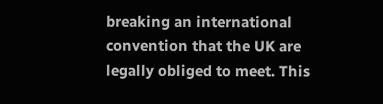breaking an international convention that the UK are legally obliged to meet. This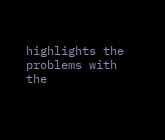highlights the problems with the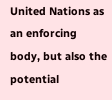United Nations as an enforcing body, but also the potential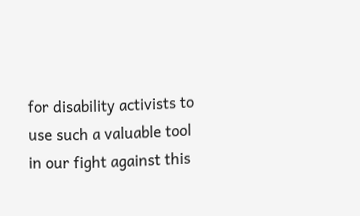for disability activists to use such a valuable tool in our fight against this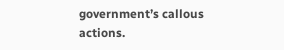government’s callous actions.